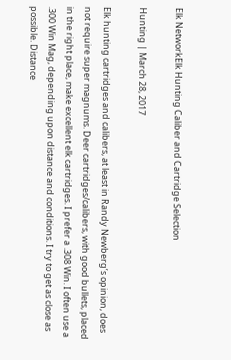Elk NetworkElk Hunting Caliber and Cartridge Selection

Hunting | March 28, 2017

Elk hunting cartridges and calibers, at least in Randy Newberg’s opinion, does not require super magnums. Deer cartridges/calibers, with good bullets, placed in the right place, make excellent elk cartridges. I prefer a .308 Win. I often use a .300 Win Mag, depending upon distance and conditions. I try to get as close as possible. Distance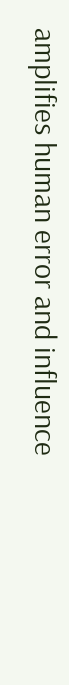amplifies human error and influence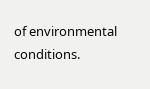of environmental conditions.